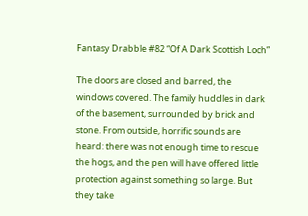Fantasy Drabble #82 “Of A Dark Scottish Loch”

The doors are closed and barred, the windows covered. The family huddles in dark of the basement, surrounded by brick and stone. From outside, horrific sounds are heard: there was not enough time to rescue the hogs, and the pen will have offered little protection against something so large. But they take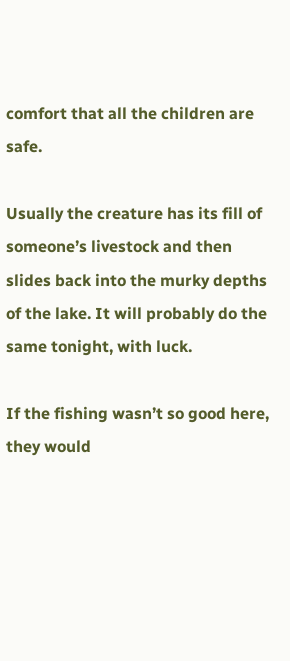comfort that all the children are safe.

Usually the creature has its fill of someone’s livestock and then slides back into the murky depths of the lake. It will probably do the same tonight, with luck.

If the fishing wasn’t so good here, they would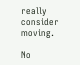really consider moving.

No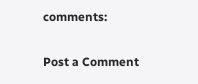comments:

Post a Comment